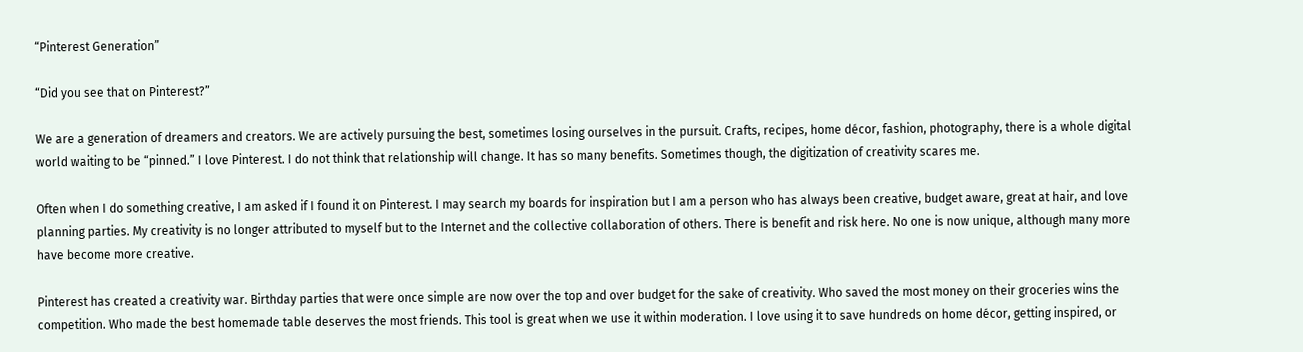“Pinterest Generation”

“Did you see that on Pinterest?”

We are a generation of dreamers and creators. We are actively pursuing the best, sometimes losing ourselves in the pursuit. Crafts, recipes, home décor, fashion, photography, there is a whole digital world waiting to be “pinned.” I love Pinterest. I do not think that relationship will change. It has so many benefits. Sometimes though, the digitization of creativity scares me.

Often when I do something creative, I am asked if I found it on Pinterest. I may search my boards for inspiration but I am a person who has always been creative, budget aware, great at hair, and love planning parties. My creativity is no longer attributed to myself but to the Internet and the collective collaboration of others. There is benefit and risk here. No one is now unique, although many more have become more creative.

Pinterest has created a creativity war. Birthday parties that were once simple are now over the top and over budget for the sake of creativity. Who saved the most money on their groceries wins the competition. Who made the best homemade table deserves the most friends. This tool is great when we use it within moderation. I love using it to save hundreds on home décor, getting inspired, or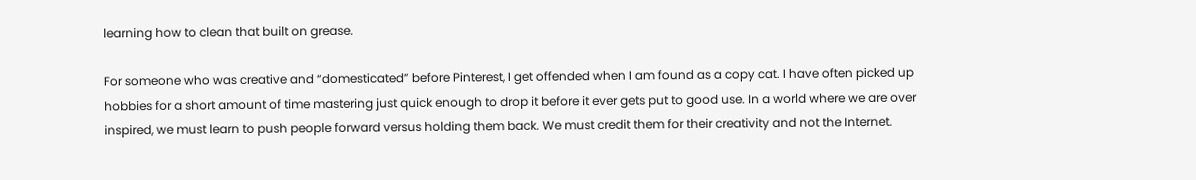learning how to clean that built on grease.

For someone who was creative and “domesticated” before Pinterest, I get offended when I am found as a copy cat. I have often picked up hobbies for a short amount of time mastering just quick enough to drop it before it ever gets put to good use. In a world where we are over inspired, we must learn to push people forward versus holding them back. We must credit them for their creativity and not the Internet.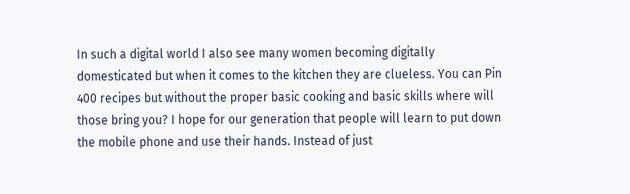In such a digital world I also see many women becoming digitally domesticated but when it comes to the kitchen they are clueless. You can Pin 400 recipes but without the proper basic cooking and basic skills where will those bring you? I hope for our generation that people will learn to put down the mobile phone and use their hands. Instead of just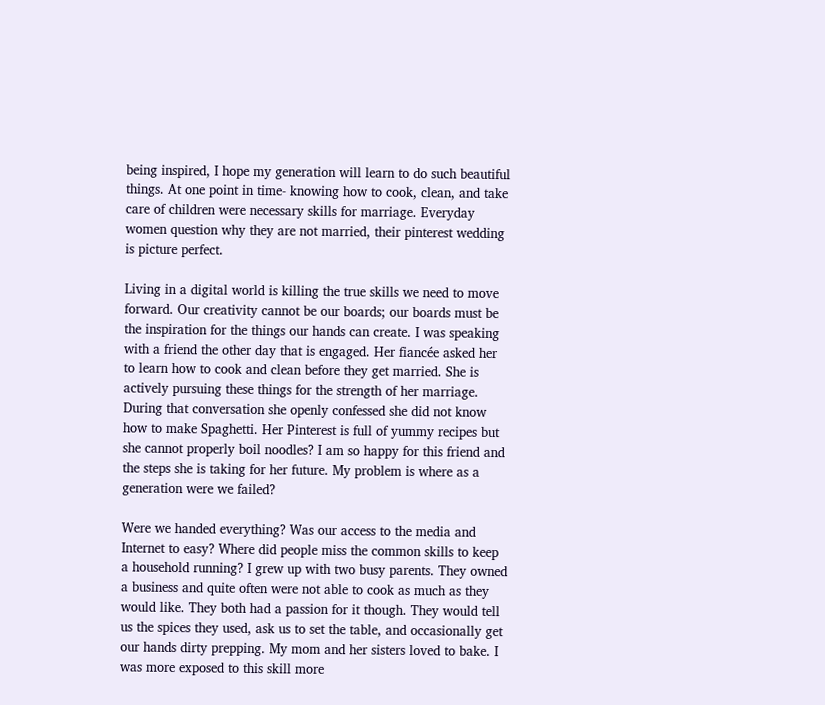being inspired, I hope my generation will learn to do such beautiful things. At one point in time- knowing how to cook, clean, and take care of children were necessary skills for marriage. Everyday women question why they are not married, their pinterest wedding is picture perfect.

Living in a digital world is killing the true skills we need to move forward. Our creativity cannot be our boards; our boards must be the inspiration for the things our hands can create. I was speaking with a friend the other day that is engaged. Her fiancée asked her to learn how to cook and clean before they get married. She is actively pursuing these things for the strength of her marriage. During that conversation she openly confessed she did not know how to make Spaghetti. Her Pinterest is full of yummy recipes but she cannot properly boil noodles? I am so happy for this friend and the steps she is taking for her future. My problem is where as a generation were we failed?

Were we handed everything? Was our access to the media and Internet to easy? Where did people miss the common skills to keep a household running? I grew up with two busy parents. They owned a business and quite often were not able to cook as much as they would like. They both had a passion for it though. They would tell us the spices they used, ask us to set the table, and occasionally get our hands dirty prepping. My mom and her sisters loved to bake. I was more exposed to this skill more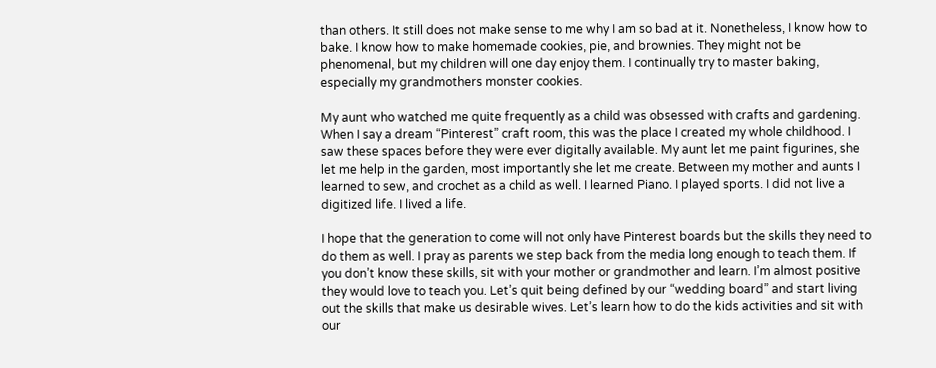than others. It still does not make sense to me why I am so bad at it. Nonetheless, I know how to bake. I know how to make homemade cookies, pie, and brownies. They might not be phenomenal, but my children will one day enjoy them. I continually try to master baking, especially my grandmothers monster cookies.

My aunt who watched me quite frequently as a child was obsessed with crafts and gardening. When I say a dream “Pinterest” craft room, this was the place I created my whole childhood. I saw these spaces before they were ever digitally available. My aunt let me paint figurines, she let me help in the garden, most importantly she let me create. Between my mother and aunts I learned to sew, and crochet as a child as well. I learned Piano. I played sports. I did not live a digitized life. I lived a life.

I hope that the generation to come will not only have Pinterest boards but the skills they need to do them as well. I pray as parents we step back from the media long enough to teach them. If you don’t know these skills, sit with your mother or grandmother and learn. I’m almost positive they would love to teach you. Let’s quit being defined by our “wedding board” and start living out the skills that make us desirable wives. Let’s learn how to do the kids activities and sit with our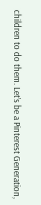children to do them. Let’s be a Pinterest Generation,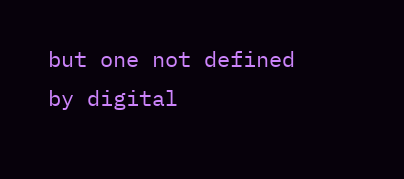but one not defined by digital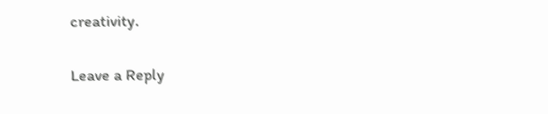creativity.

Leave a Reply